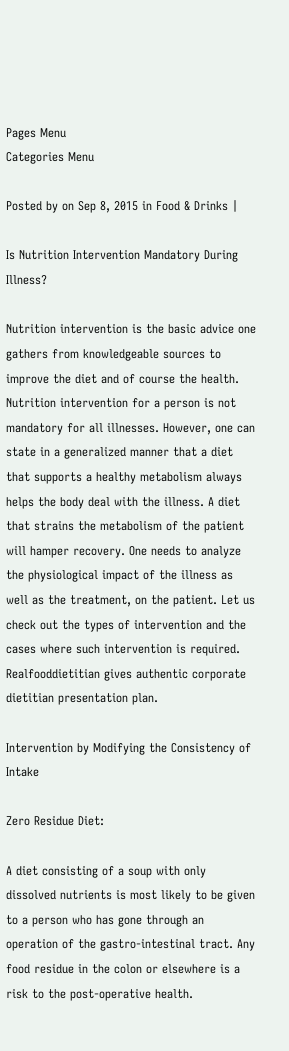Pages Menu
Categories Menu

Posted by on Sep 8, 2015 in Food & Drinks |

Is Nutrition Intervention Mandatory During Illness?

Nutrition intervention is the basic advice one gathers from knowledgeable sources to improve the diet and of course the health. Nutrition intervention for a person is not mandatory for all illnesses. However, one can state in a generalized manner that a diet that supports a healthy metabolism always helps the body deal with the illness. A diet that strains the metabolism of the patient will hamper recovery. One needs to analyze the physiological impact of the illness as well as the treatment, on the patient. Let us check out the types of intervention and the cases where such intervention is required. Realfooddietitian gives authentic corporate dietitian presentation plan.

Intervention by Modifying the Consistency of Intake

Zero Residue Diet:

A diet consisting of a soup with only dissolved nutrients is most likely to be given to a person who has gone through an operation of the gastro-intestinal tract. Any food residue in the colon or elsewhere is a risk to the post-operative health.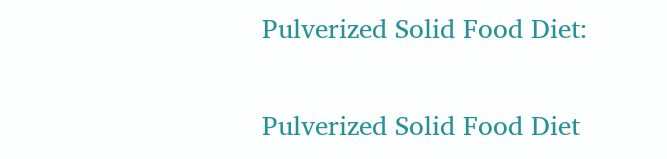Pulverized Solid Food Diet:

Pulverized Solid Food Diet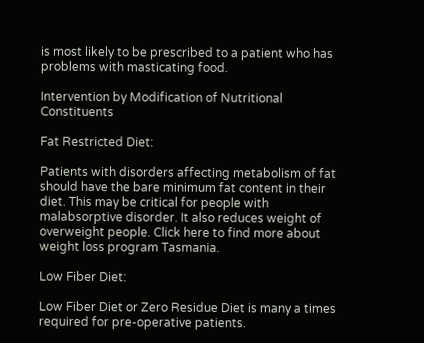is most likely to be prescribed to a patient who has problems with masticating food.

Intervention by Modification of Nutritional Constituents

Fat Restricted Diet:

Patients with disorders affecting metabolism of fat should have the bare minimum fat content in their diet. This may be critical for people with malabsorptive disorder. It also reduces weight of overweight people. Click here to find more about weight loss program Tasmania.

Low Fiber Diet:

Low Fiber Diet or Zero Residue Diet is many a times required for pre-operative patients.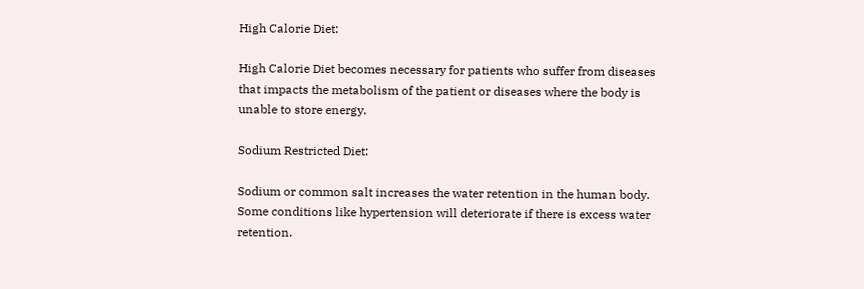High Calorie Diet:

High Calorie Diet becomes necessary for patients who suffer from diseases that impacts the metabolism of the patient or diseases where the body is unable to store energy.

Sodium Restricted Diet:

Sodium or common salt increases the water retention in the human body. Some conditions like hypertension will deteriorate if there is excess water retention.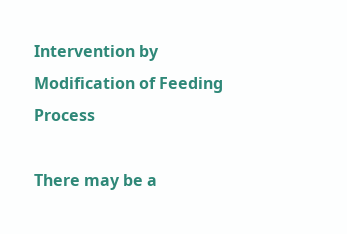Intervention by Modification of Feeding Process

There may be a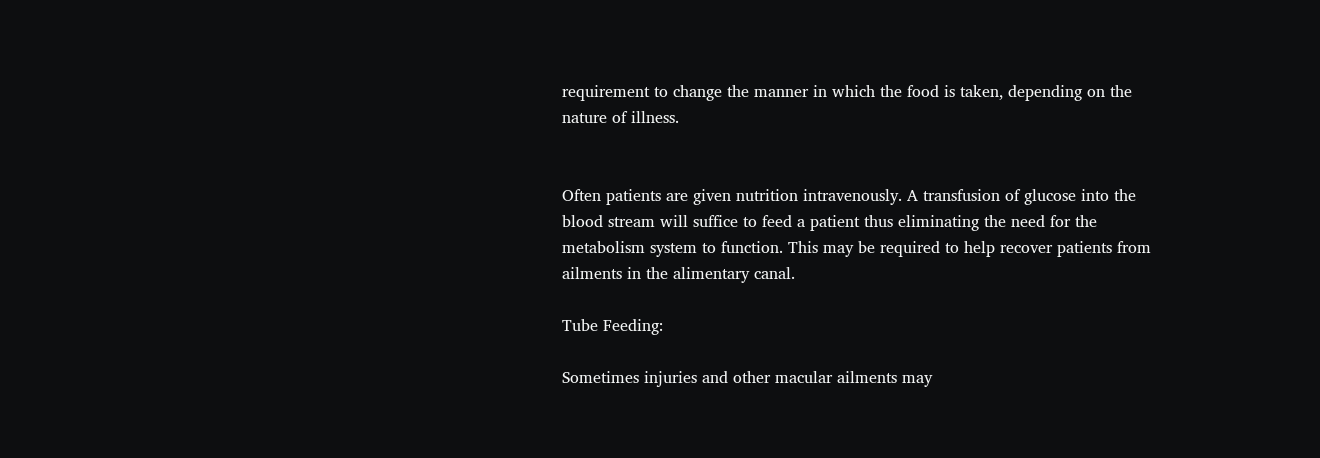requirement to change the manner in which the food is taken, depending on the nature of illness.


Often patients are given nutrition intravenously. A transfusion of glucose into the blood stream will suffice to feed a patient thus eliminating the need for the metabolism system to function. This may be required to help recover patients from ailments in the alimentary canal.

Tube Feeding:

Sometimes injuries and other macular ailments may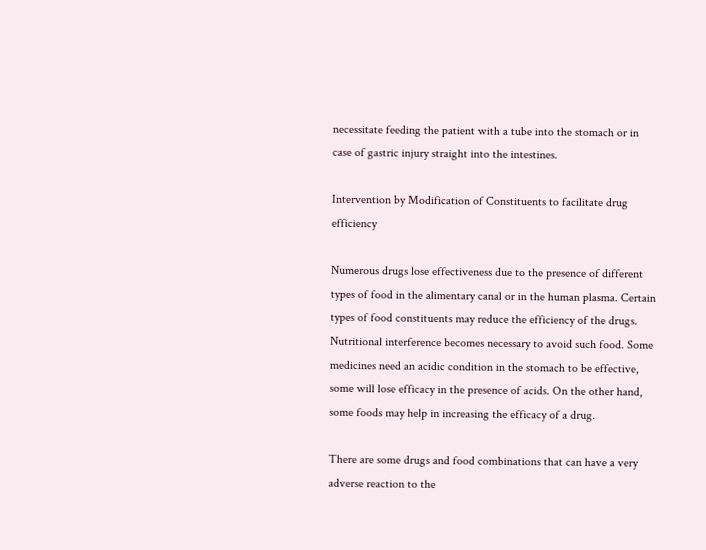necessitate feeding the patient with a tube into the stomach or in case of gastric injury straight into the intestines.

Intervention by Modification of Constituents to facilitate drug efficiency

Numerous drugs lose effectiveness due to the presence of different types of food in the alimentary canal or in the human plasma. Certain types of food constituents may reduce the efficiency of the drugs. Nutritional interference becomes necessary to avoid such food. Some medicines need an acidic condition in the stomach to be effective, some will lose efficacy in the presence of acids. On the other hand, some foods may help in increasing the efficacy of a drug.

There are some drugs and food combinations that can have a very adverse reaction to the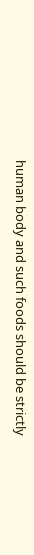human body and such foods should be strictly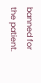banned for the patient.